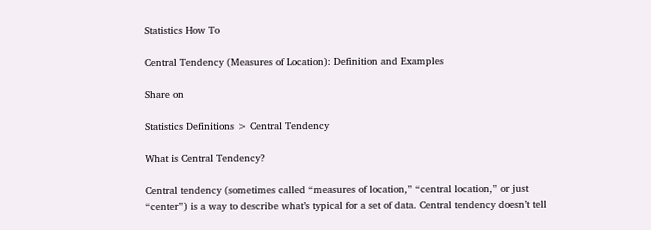Statistics How To

Central Tendency (Measures of Location): Definition and Examples

Share on

Statistics Definitions > Central Tendency

What is Central Tendency?

Central tendency (sometimes called “measures of location,” “central location,” or just “center”) is a way to describe what’s typical for a set of data. Central tendency doesn’t tell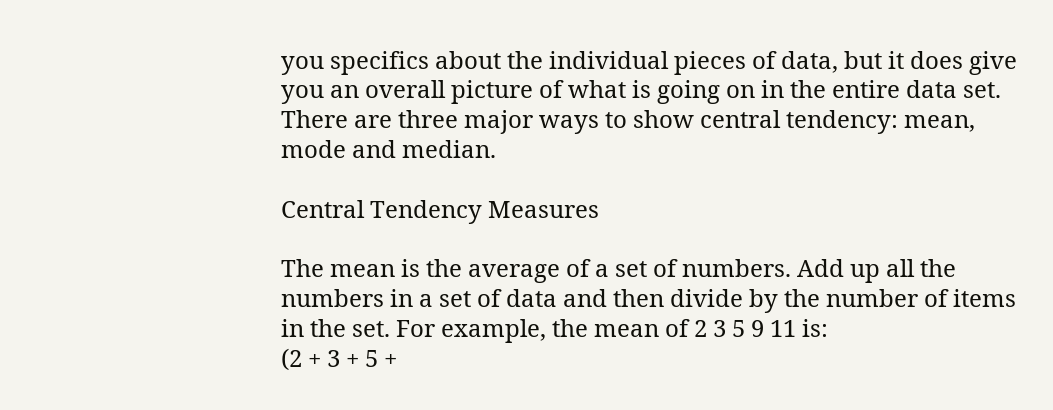you specifics about the individual pieces of data, but it does give you an overall picture of what is going on in the entire data set. There are three major ways to show central tendency: mean, mode and median.

Central Tendency Measures

The mean is the average of a set of numbers. Add up all the numbers in a set of data and then divide by the number of items in the set. For example, the mean of 2 3 5 9 11 is:
(2 + 3 + 5 +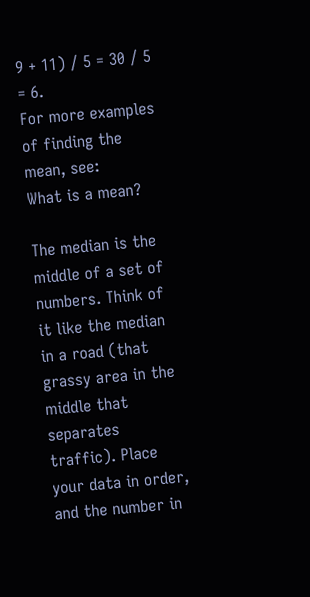9 + 11) / 5 = 30 / 5 = 6.
For more examples of finding the mean, see:
What is a mean?

The median is the middle of a set of numbers. Think of it like the median in a road (that grassy area in the middle that separates traffic). Place your data in order, and the number in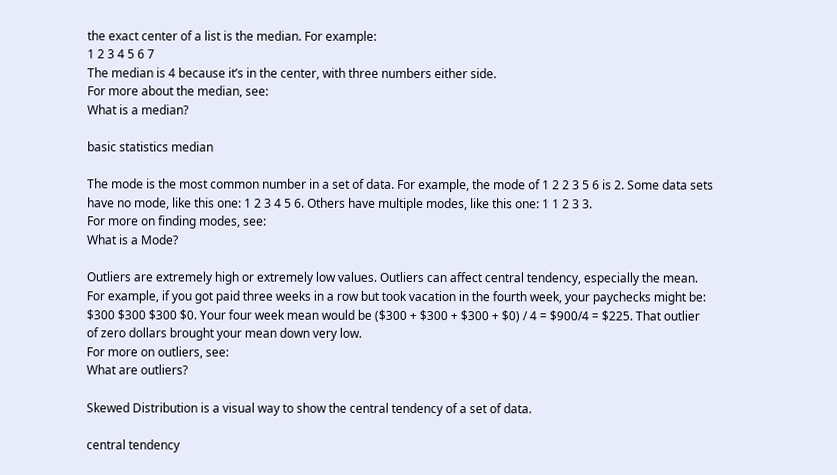the exact center of a list is the median. For example:
1 2 3 4 5 6 7
The median is 4 because it’s in the center, with three numbers either side.
For more about the median, see:
What is a median?

basic statistics median

The mode is the most common number in a set of data. For example, the mode of 1 2 2 3 5 6 is 2. Some data sets have no mode, like this one: 1 2 3 4 5 6. Others have multiple modes, like this one: 1 1 2 3 3.
For more on finding modes, see:
What is a Mode?

Outliers are extremely high or extremely low values. Outliers can affect central tendency, especially the mean. For example, if you got paid three weeks in a row but took vacation in the fourth week, your paychecks might be: $300 $300 $300 $0. Your four week mean would be ($300 + $300 + $300 + $0) / 4 = $900/4 = $225. That outlier of zero dollars brought your mean down very low.
For more on outliers, see:
What are outliers?

Skewed Distribution is a visual way to show the central tendency of a set of data.

central tendency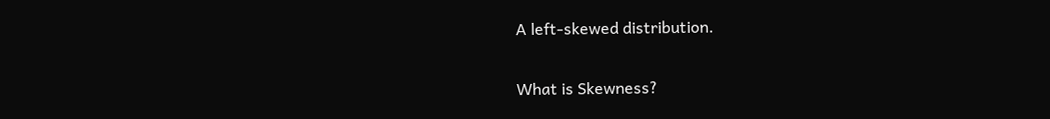A left-skewed distribution.

What is Skewness?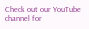Check out our YouTube channel for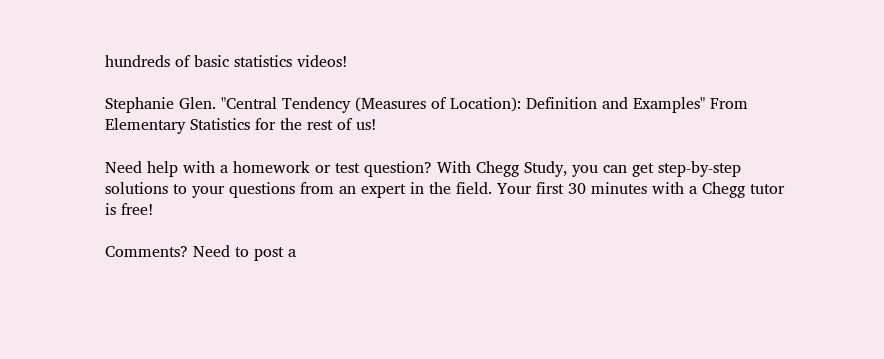hundreds of basic statistics videos!

Stephanie Glen. "Central Tendency (Measures of Location): Definition and Examples" From Elementary Statistics for the rest of us!

Need help with a homework or test question? With Chegg Study, you can get step-by-step solutions to your questions from an expert in the field. Your first 30 minutes with a Chegg tutor is free!

Comments? Need to post a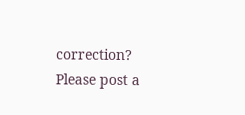correction? Please post a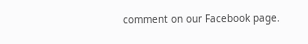comment on our Facebook page.